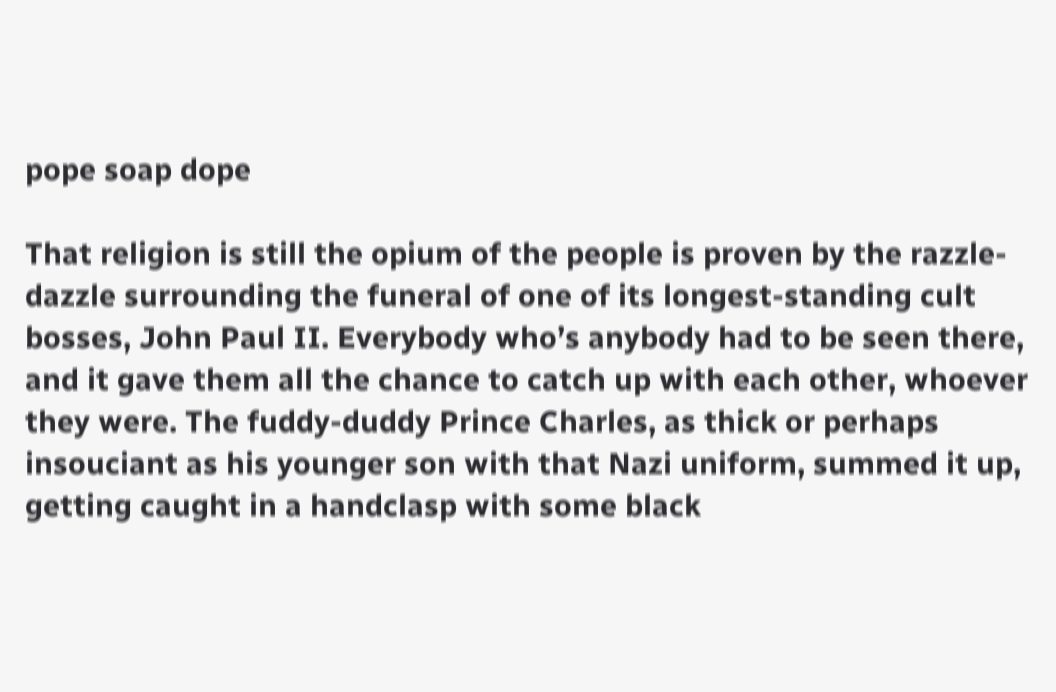pope soap dope

That religion is still the opium of the people is proven by the razzle-dazzle surrounding the funeral of one of its longest-standing cult bosses, John Paul II. Everybody who’s anybody had to be seen there, and it gave them all the chance to catch up with each other, whoever they were. The fuddy-duddy Prince Charles, as thick or perhaps insouciant as his younger son with that Nazi uniform, summed it up, getting caught in a handclasp with some black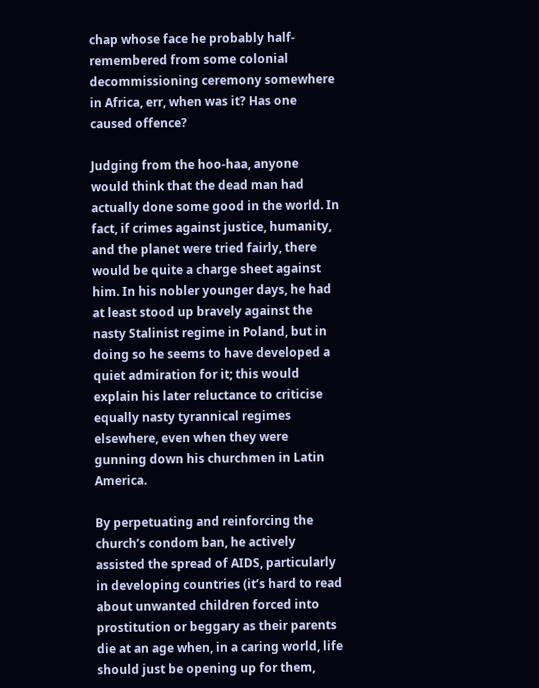chap whose face he probably half-remembered from some colonial decommissioning ceremony somewhere in Africa, err, when was it? Has one caused offence?

Judging from the hoo-haa, anyone would think that the dead man had actually done some good in the world. In fact, if crimes against justice, humanity, and the planet were tried fairly, there would be quite a charge sheet against him. In his nobler younger days, he had at least stood up bravely against the nasty Stalinist regime in Poland, but in doing so he seems to have developed a quiet admiration for it; this would explain his later reluctance to criticise equally nasty tyrannical regimes elsewhere, even when they were gunning down his churchmen in Latin America.

By perpetuating and reinforcing the church’s condom ban, he actively assisted the spread of AIDS, particularly in developing countries (it’s hard to read about unwanted children forced into prostitution or beggary as their parents die at an age when, in a caring world, life should just be opening up for them,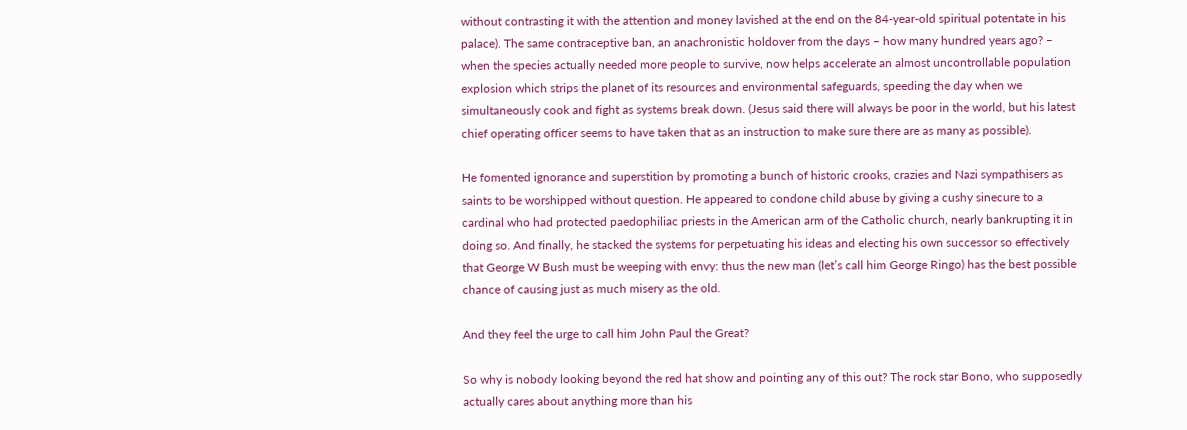without contrasting it with the attention and money lavished at the end on the 84-year-old spiritual potentate in his palace). The same contraceptive ban, an anachronistic holdover from the days – how many hundred years ago? – when the species actually needed more people to survive, now helps accelerate an almost uncontrollable population explosion which strips the planet of its resources and environmental safeguards, speeding the day when we simultaneously cook and fight as systems break down. (Jesus said there will always be poor in the world, but his latest chief operating officer seems to have taken that as an instruction to make sure there are as many as possible).

He fomented ignorance and superstition by promoting a bunch of historic crooks, crazies and Nazi sympathisers as saints to be worshipped without question. He appeared to condone child abuse by giving a cushy sinecure to a cardinal who had protected paedophiliac priests in the American arm of the Catholic church, nearly bankrupting it in doing so. And finally, he stacked the systems for perpetuating his ideas and electing his own successor so effectively that George W Bush must be weeping with envy: thus the new man (let’s call him George Ringo) has the best possible chance of causing just as much misery as the old.

And they feel the urge to call him John Paul the Great?

So why is nobody looking beyond the red hat show and pointing any of this out? The rock star Bono, who supposedly actually cares about anything more than his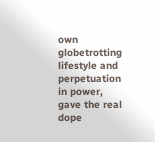own globetrotting lifestyle and perpetuation in power, gave the real dope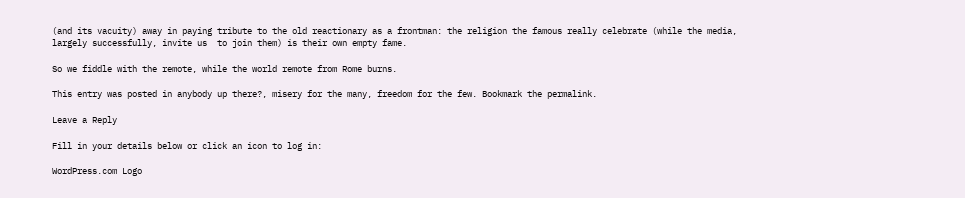(and its vacuity) away in paying tribute to the old reactionary as a frontman: the religion the famous really celebrate (while the media, largely successfully, invite us  to join them) is their own empty fame.

So we fiddle with the remote, while the world remote from Rome burns.

This entry was posted in anybody up there?, misery for the many, freedom for the few. Bookmark the permalink.

Leave a Reply

Fill in your details below or click an icon to log in:

WordPress.com Logo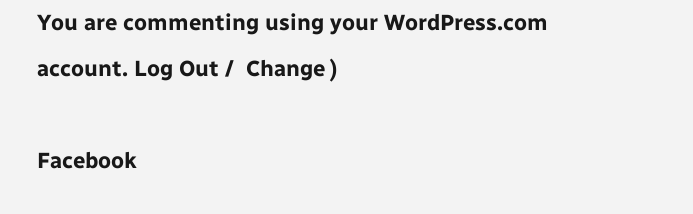You are commenting using your WordPress.com account. Log Out /  Change )

Facebook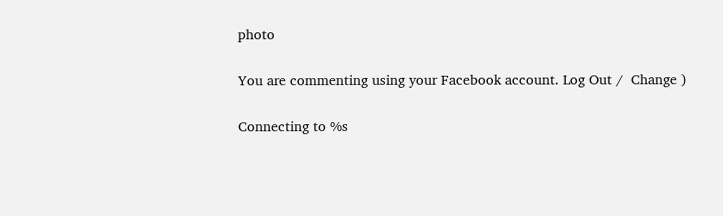photo

You are commenting using your Facebook account. Log Out /  Change )

Connecting to %s